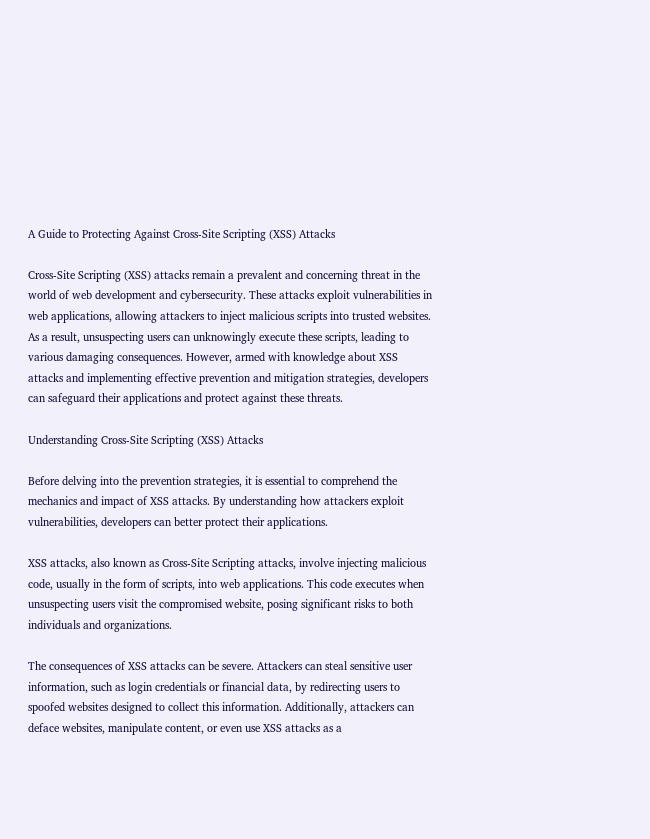A Guide to Protecting Against Cross-Site Scripting (XSS) Attacks

Cross-Site Scripting (XSS) attacks remain a prevalent and concerning threat in the world of web development and cybersecurity. These attacks exploit vulnerabilities in web applications, allowing attackers to inject malicious scripts into trusted websites. As a result, unsuspecting users can unknowingly execute these scripts, leading to various damaging consequences. However, armed with knowledge about XSS attacks and implementing effective prevention and mitigation strategies, developers can safeguard their applications and protect against these threats.

Understanding Cross-Site Scripting (XSS) Attacks

Before delving into the prevention strategies, it is essential to comprehend the mechanics and impact of XSS attacks. By understanding how attackers exploit vulnerabilities, developers can better protect their applications.

XSS attacks, also known as Cross-Site Scripting attacks, involve injecting malicious code, usually in the form of scripts, into web applications. This code executes when unsuspecting users visit the compromised website, posing significant risks to both individuals and organizations.

The consequences of XSS attacks can be severe. Attackers can steal sensitive user information, such as login credentials or financial data, by redirecting users to spoofed websites designed to collect this information. Additionally, attackers can deface websites, manipulate content, or even use XSS attacks as a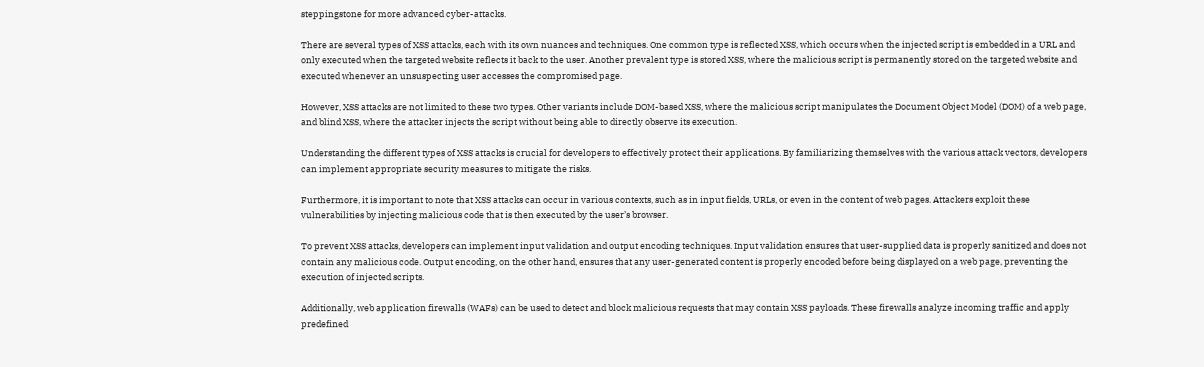steppingstone for more advanced cyber-attacks.

There are several types of XSS attacks, each with its own nuances and techniques. One common type is reflected XSS, which occurs when the injected script is embedded in a URL and only executed when the targeted website reflects it back to the user. Another prevalent type is stored XSS, where the malicious script is permanently stored on the targeted website and executed whenever an unsuspecting user accesses the compromised page.

However, XSS attacks are not limited to these two types. Other variants include DOM-based XSS, where the malicious script manipulates the Document Object Model (DOM) of a web page, and blind XSS, where the attacker injects the script without being able to directly observe its execution.

Understanding the different types of XSS attacks is crucial for developers to effectively protect their applications. By familiarizing themselves with the various attack vectors, developers can implement appropriate security measures to mitigate the risks.

Furthermore, it is important to note that XSS attacks can occur in various contexts, such as in input fields, URLs, or even in the content of web pages. Attackers exploit these vulnerabilities by injecting malicious code that is then executed by the user’s browser.

To prevent XSS attacks, developers can implement input validation and output encoding techniques. Input validation ensures that user-supplied data is properly sanitized and does not contain any malicious code. Output encoding, on the other hand, ensures that any user-generated content is properly encoded before being displayed on a web page, preventing the execution of injected scripts.

Additionally, web application firewalls (WAFs) can be used to detect and block malicious requests that may contain XSS payloads. These firewalls analyze incoming traffic and apply predefined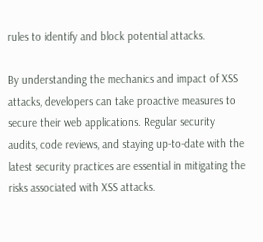rules to identify and block potential attacks.

By understanding the mechanics and impact of XSS attacks, developers can take proactive measures to secure their web applications. Regular security audits, code reviews, and staying up-to-date with the latest security practices are essential in mitigating the risks associated with XSS attacks.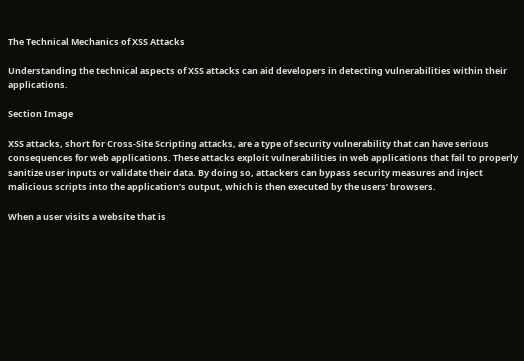The Technical Mechanics of XSS Attacks

Understanding the technical aspects of XSS attacks can aid developers in detecting vulnerabilities within their applications.

Section Image

XSS attacks, short for Cross-Site Scripting attacks, are a type of security vulnerability that can have serious consequences for web applications. These attacks exploit vulnerabilities in web applications that fail to properly sanitize user inputs or validate their data. By doing so, attackers can bypass security measures and inject malicious scripts into the application’s output, which is then executed by the users’ browsers.

When a user visits a website that is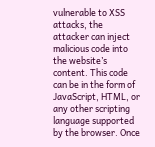vulnerable to XSS attacks, the attacker can inject malicious code into the website’s content. This code can be in the form of JavaScript, HTML, or any other scripting language supported by the browser. Once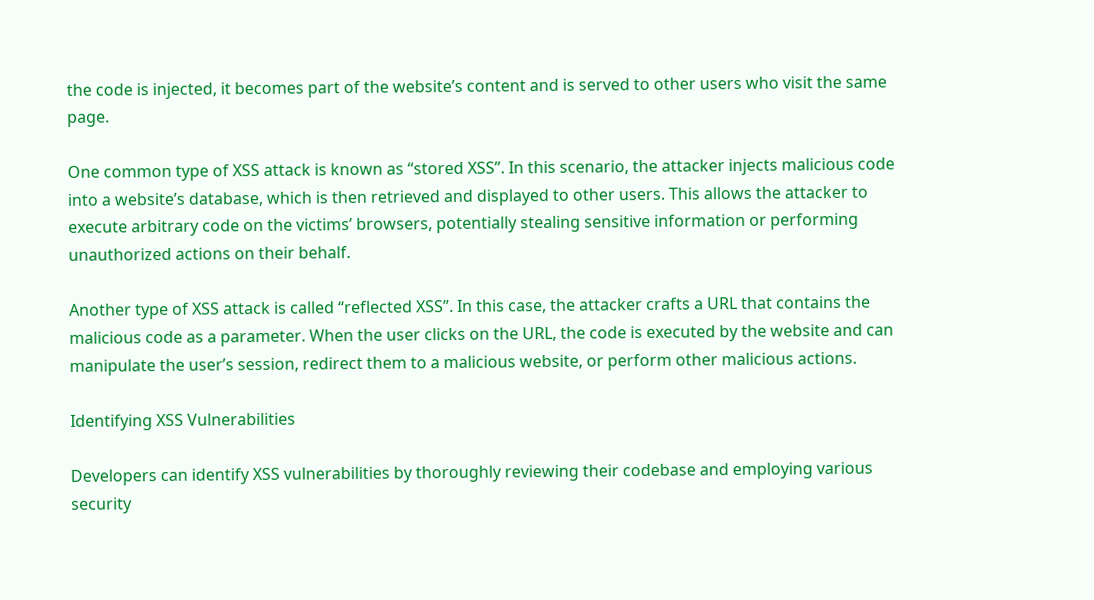the code is injected, it becomes part of the website’s content and is served to other users who visit the same page.

One common type of XSS attack is known as “stored XSS”. In this scenario, the attacker injects malicious code into a website’s database, which is then retrieved and displayed to other users. This allows the attacker to execute arbitrary code on the victims’ browsers, potentially stealing sensitive information or performing unauthorized actions on their behalf.

Another type of XSS attack is called “reflected XSS”. In this case, the attacker crafts a URL that contains the malicious code as a parameter. When the user clicks on the URL, the code is executed by the website and can manipulate the user’s session, redirect them to a malicious website, or perform other malicious actions.

Identifying XSS Vulnerabilities

Developers can identify XSS vulnerabilities by thoroughly reviewing their codebase and employing various security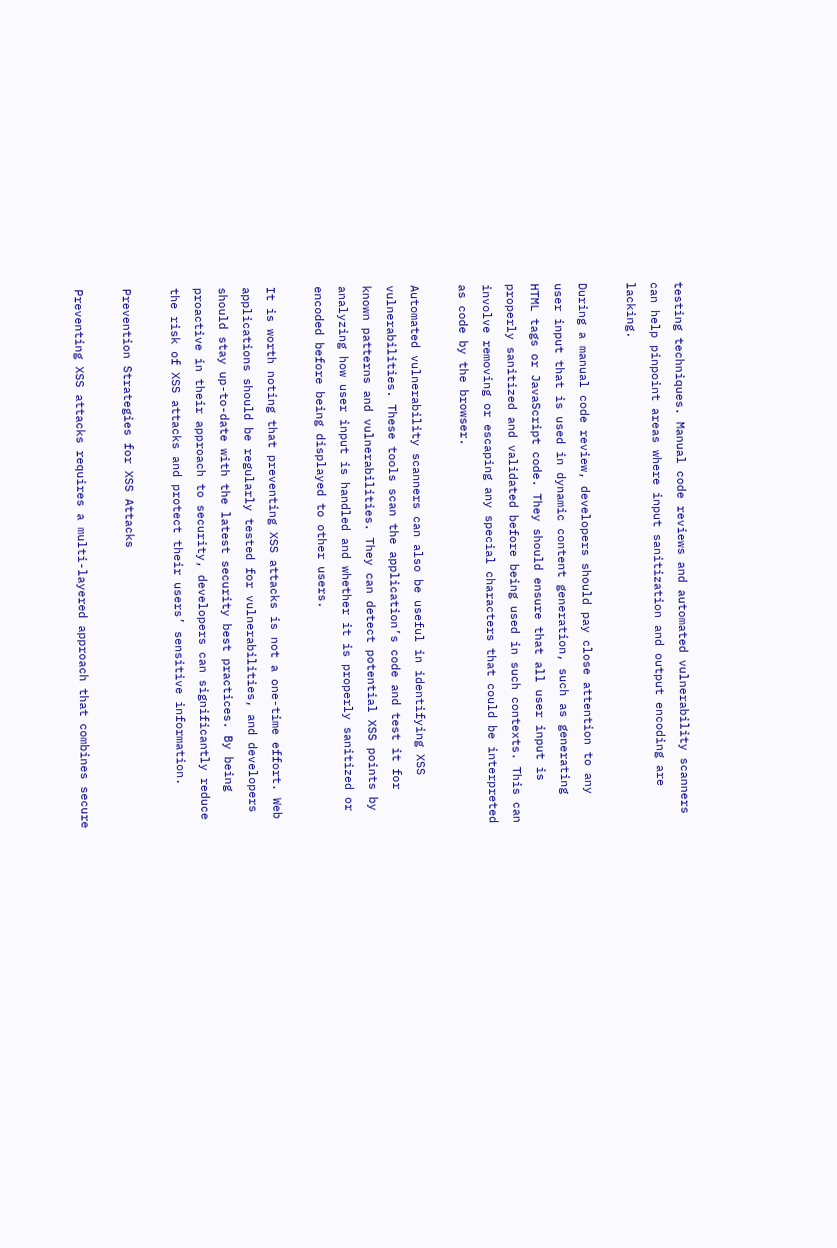testing techniques. Manual code reviews and automated vulnerability scanners can help pinpoint areas where input sanitization and output encoding are lacking.

During a manual code review, developers should pay close attention to any user input that is used in dynamic content generation, such as generating HTML tags or JavaScript code. They should ensure that all user input is properly sanitized and validated before being used in such contexts. This can involve removing or escaping any special characters that could be interpreted as code by the browser.

Automated vulnerability scanners can also be useful in identifying XSS vulnerabilities. These tools scan the application’s code and test it for known patterns and vulnerabilities. They can detect potential XSS points by analyzing how user input is handled and whether it is properly sanitized or encoded before being displayed to other users.

It is worth noting that preventing XSS attacks is not a one-time effort. Web applications should be regularly tested for vulnerabilities, and developers should stay up-to-date with the latest security best practices. By being proactive in their approach to security, developers can significantly reduce the risk of XSS attacks and protect their users’ sensitive information.

Prevention Strategies for XSS Attacks

Preventing XSS attacks requires a multi-layered approach that combines secure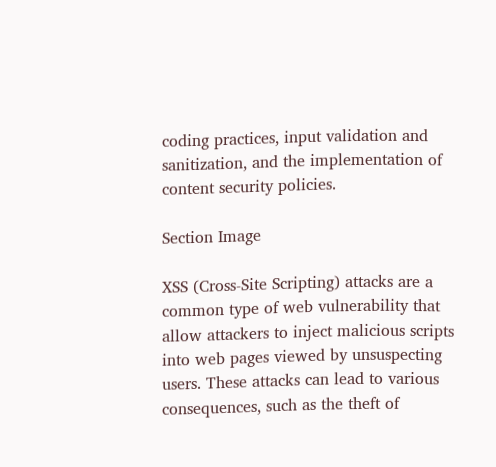coding practices, input validation and sanitization, and the implementation of content security policies.

Section Image

XSS (Cross-Site Scripting) attacks are a common type of web vulnerability that allow attackers to inject malicious scripts into web pages viewed by unsuspecting users. These attacks can lead to various consequences, such as the theft of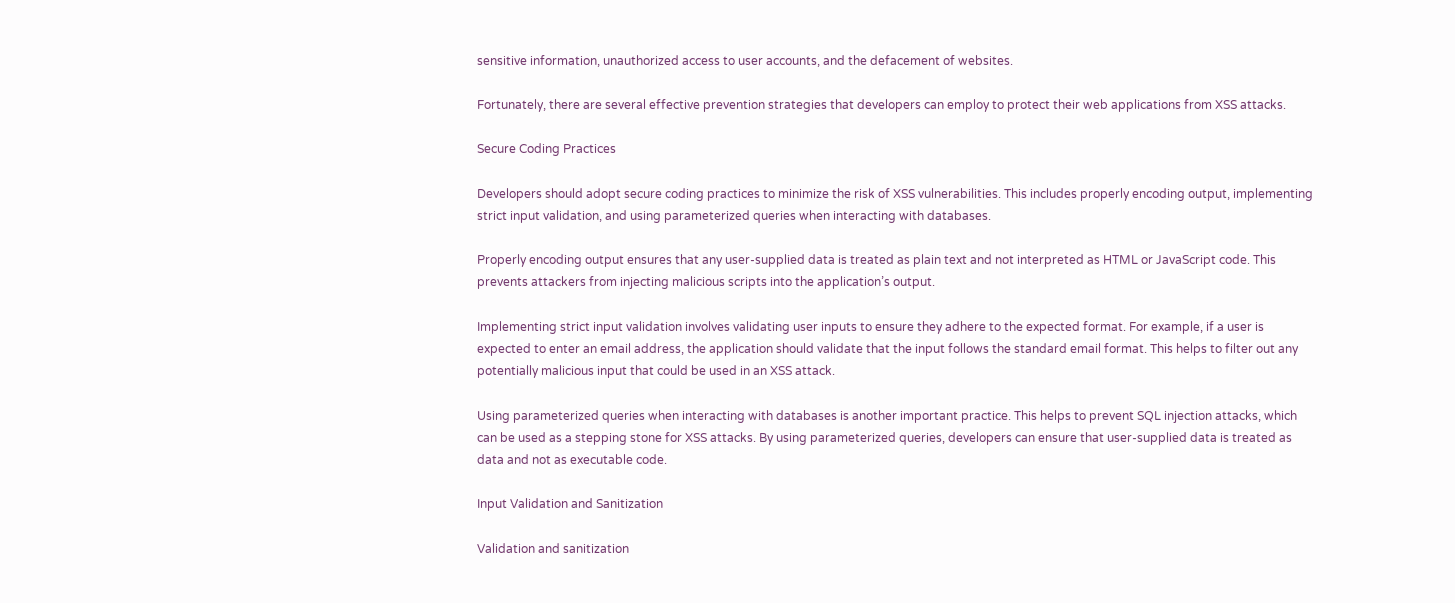sensitive information, unauthorized access to user accounts, and the defacement of websites.

Fortunately, there are several effective prevention strategies that developers can employ to protect their web applications from XSS attacks.

Secure Coding Practices

Developers should adopt secure coding practices to minimize the risk of XSS vulnerabilities. This includes properly encoding output, implementing strict input validation, and using parameterized queries when interacting with databases.

Properly encoding output ensures that any user-supplied data is treated as plain text and not interpreted as HTML or JavaScript code. This prevents attackers from injecting malicious scripts into the application’s output.

Implementing strict input validation involves validating user inputs to ensure they adhere to the expected format. For example, if a user is expected to enter an email address, the application should validate that the input follows the standard email format. This helps to filter out any potentially malicious input that could be used in an XSS attack.

Using parameterized queries when interacting with databases is another important practice. This helps to prevent SQL injection attacks, which can be used as a stepping stone for XSS attacks. By using parameterized queries, developers can ensure that user-supplied data is treated as data and not as executable code.

Input Validation and Sanitization

Validation and sanitization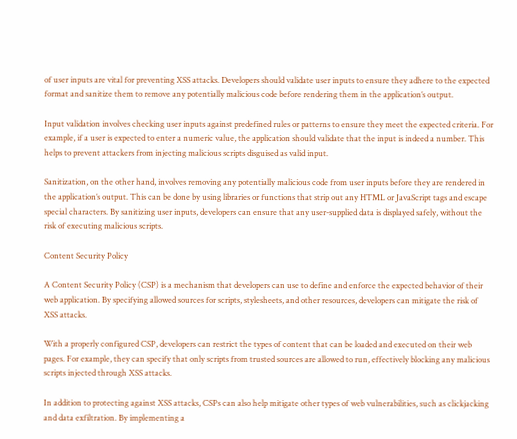of user inputs are vital for preventing XSS attacks. Developers should validate user inputs to ensure they adhere to the expected format and sanitize them to remove any potentially malicious code before rendering them in the application’s output.

Input validation involves checking user inputs against predefined rules or patterns to ensure they meet the expected criteria. For example, if a user is expected to enter a numeric value, the application should validate that the input is indeed a number. This helps to prevent attackers from injecting malicious scripts disguised as valid input.

Sanitization, on the other hand, involves removing any potentially malicious code from user inputs before they are rendered in the application’s output. This can be done by using libraries or functions that strip out any HTML or JavaScript tags and escape special characters. By sanitizing user inputs, developers can ensure that any user-supplied data is displayed safely, without the risk of executing malicious scripts.

Content Security Policy

A Content Security Policy (CSP) is a mechanism that developers can use to define and enforce the expected behavior of their web application. By specifying allowed sources for scripts, stylesheets, and other resources, developers can mitigate the risk of XSS attacks.

With a properly configured CSP, developers can restrict the types of content that can be loaded and executed on their web pages. For example, they can specify that only scripts from trusted sources are allowed to run, effectively blocking any malicious scripts injected through XSS attacks.

In addition to protecting against XSS attacks, CSPs can also help mitigate other types of web vulnerabilities, such as clickjacking and data exfiltration. By implementing a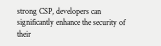strong CSP, developers can significantly enhance the security of their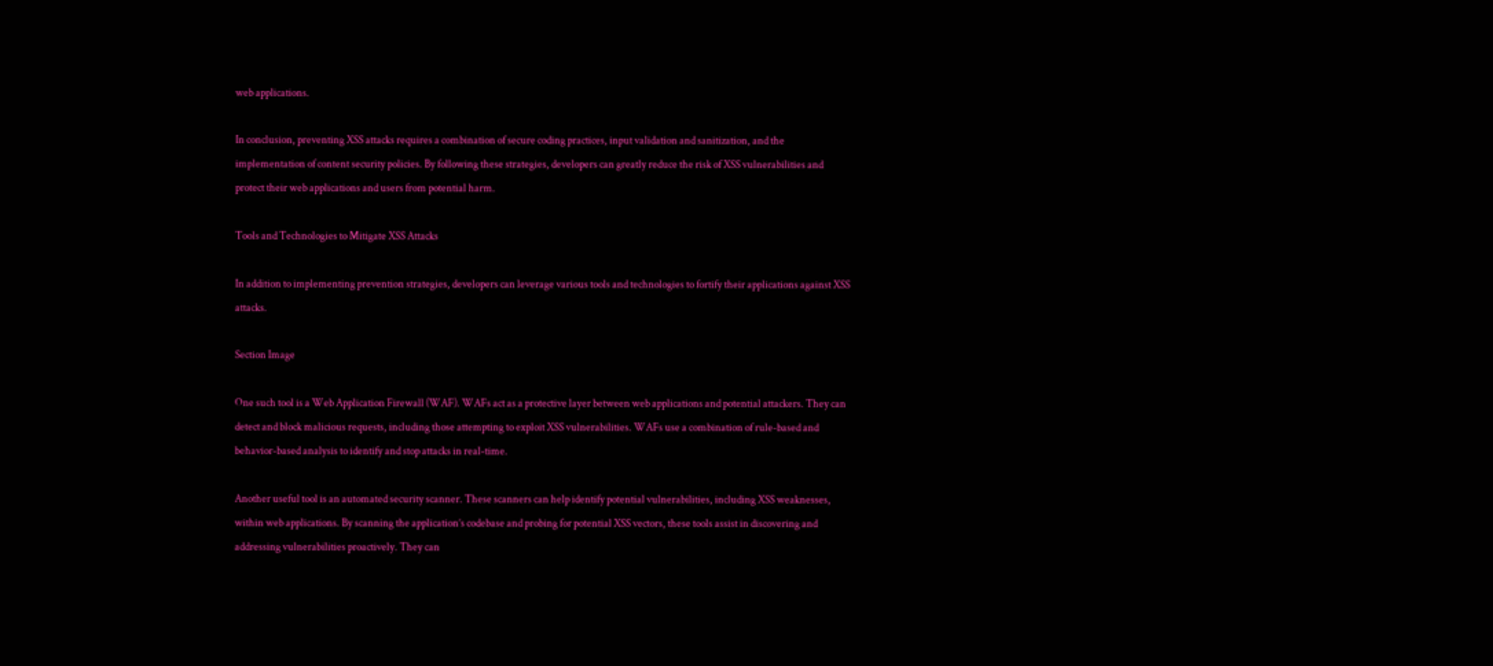web applications.

In conclusion, preventing XSS attacks requires a combination of secure coding practices, input validation and sanitization, and the implementation of content security policies. By following these strategies, developers can greatly reduce the risk of XSS vulnerabilities and protect their web applications and users from potential harm.

Tools and Technologies to Mitigate XSS Attacks

In addition to implementing prevention strategies, developers can leverage various tools and technologies to fortify their applications against XSS attacks.

Section Image

One such tool is a Web Application Firewall (WAF). WAFs act as a protective layer between web applications and potential attackers. They can detect and block malicious requests, including those attempting to exploit XSS vulnerabilities. WAFs use a combination of rule-based and behavior-based analysis to identify and stop attacks in real-time.

Another useful tool is an automated security scanner. These scanners can help identify potential vulnerabilities, including XSS weaknesses, within web applications. By scanning the application’s codebase and probing for potential XSS vectors, these tools assist in discovering and addressing vulnerabilities proactively. They can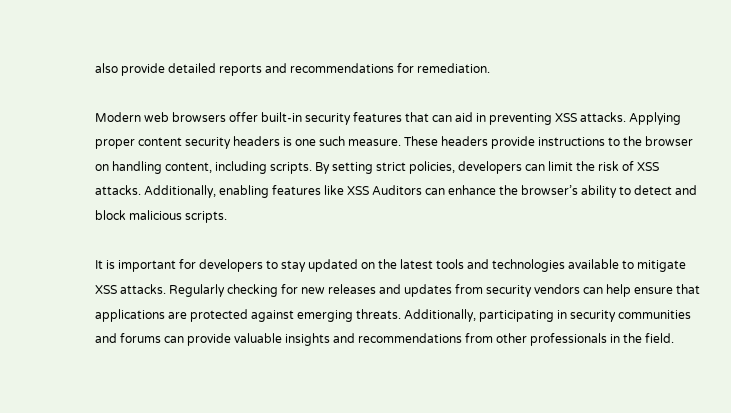also provide detailed reports and recommendations for remediation.

Modern web browsers offer built-in security features that can aid in preventing XSS attacks. Applying proper content security headers is one such measure. These headers provide instructions to the browser on handling content, including scripts. By setting strict policies, developers can limit the risk of XSS attacks. Additionally, enabling features like XSS Auditors can enhance the browser’s ability to detect and block malicious scripts.

It is important for developers to stay updated on the latest tools and technologies available to mitigate XSS attacks. Regularly checking for new releases and updates from security vendors can help ensure that applications are protected against emerging threats. Additionally, participating in security communities and forums can provide valuable insights and recommendations from other professionals in the field.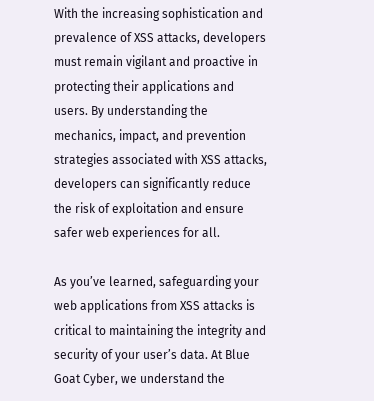With the increasing sophistication and prevalence of XSS attacks, developers must remain vigilant and proactive in protecting their applications and users. By understanding the mechanics, impact, and prevention strategies associated with XSS attacks, developers can significantly reduce the risk of exploitation and ensure safer web experiences for all.

As you’ve learned, safeguarding your web applications from XSS attacks is critical to maintaining the integrity and security of your user’s data. At Blue Goat Cyber, we understand the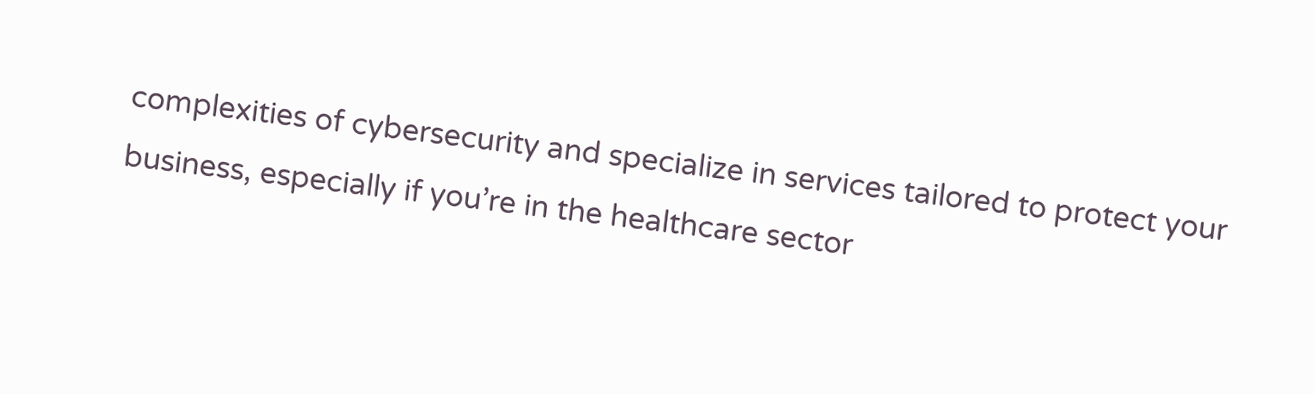complexities of cybersecurity and specialize in services tailored to protect your business, especially if you’re in the healthcare sector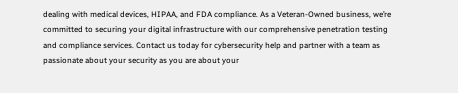dealing with medical devices, HIPAA, and FDA compliance. As a Veteran-Owned business, we’re committed to securing your digital infrastructure with our comprehensive penetration testing and compliance services. Contact us today for cybersecurity help and partner with a team as passionate about your security as you are about your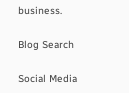business.

Blog Search

Social Media